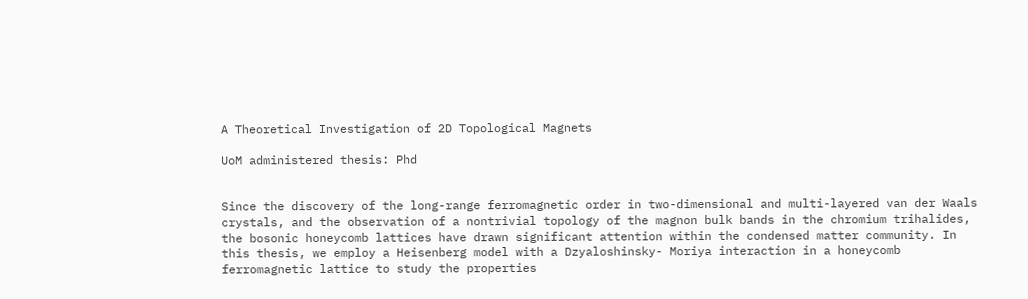A Theoretical Investigation of 2D Topological Magnets

UoM administered thesis: Phd


Since the discovery of the long-range ferromagnetic order in two-dimensional and multi-layered van der Waals crystals, and the observation of a nontrivial topology of the magnon bulk bands in the chromium trihalides, the bosonic honeycomb lattices have drawn significant attention within the condensed matter community. In this thesis, we employ a Heisenberg model with a Dzyaloshinsky- Moriya interaction in a honeycomb ferromagnetic lattice to study the properties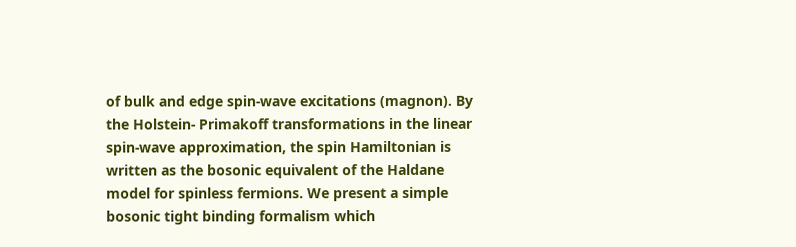of bulk and edge spin-wave excitations (magnon). By the Holstein- Primakoff transformations in the linear spin-wave approximation, the spin Hamiltonian is written as the bosonic equivalent of the Haldane model for spinless fermions. We present a simple bosonic tight binding formalism which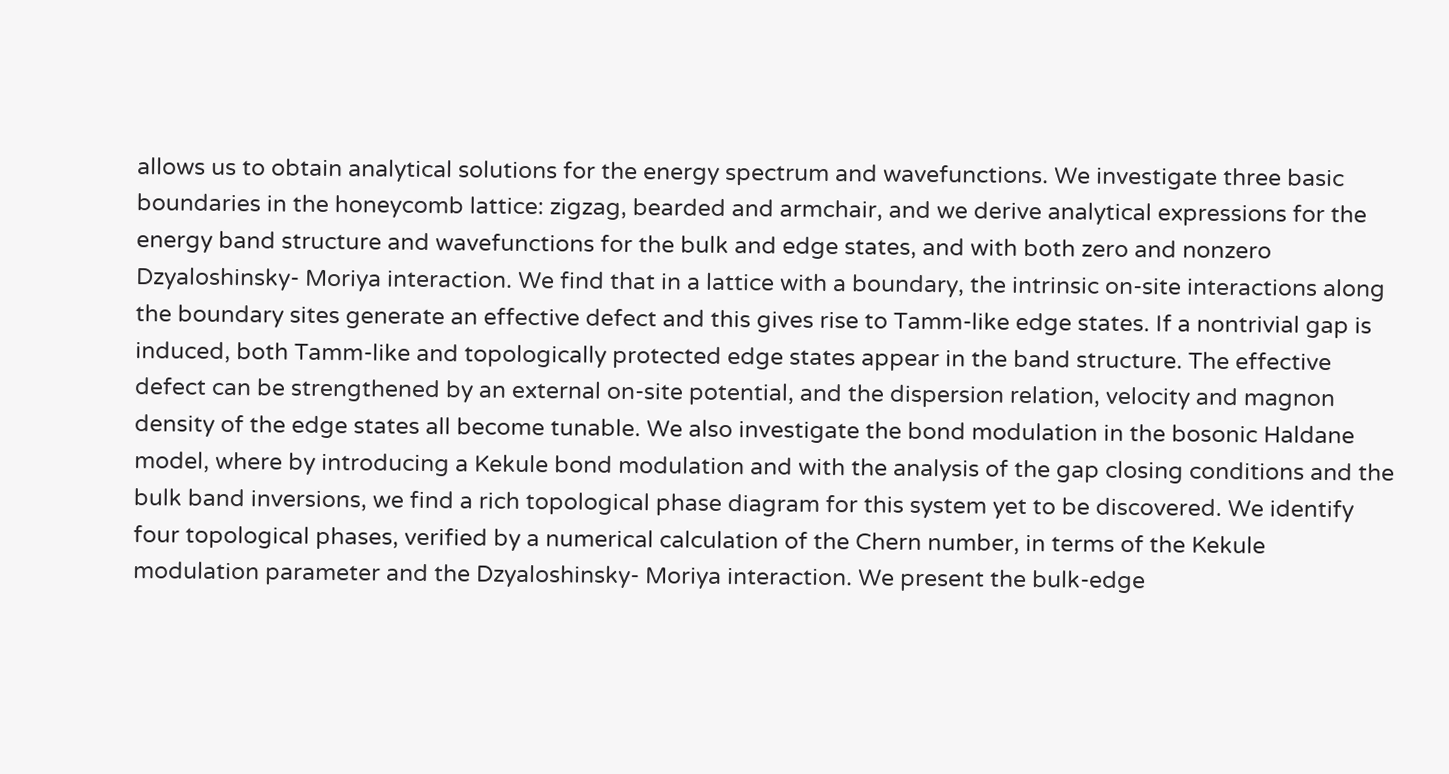allows us to obtain analytical solutions for the energy spectrum and wavefunctions. We investigate three basic boundaries in the honeycomb lattice: zigzag, bearded and armchair, and we derive analytical expressions for the energy band structure and wavefunctions for the bulk and edge states, and with both zero and nonzero Dzyaloshinsky- Moriya interaction. We find that in a lattice with a boundary, the intrinsic on-site interactions along the boundary sites generate an effective defect and this gives rise to Tamm-like edge states. If a nontrivial gap is induced, both Tamm-like and topologically protected edge states appear in the band structure. The effective defect can be strengthened by an external on-site potential, and the dispersion relation, velocity and magnon density of the edge states all become tunable. We also investigate the bond modulation in the bosonic Haldane model, where by introducing a Kekule bond modulation and with the analysis of the gap closing conditions and the bulk band inversions, we find a rich topological phase diagram for this system yet to be discovered. We identify four topological phases, verified by a numerical calculation of the Chern number, in terms of the Kekule modulation parameter and the Dzyaloshinsky- Moriya interaction. We present the bulk-edge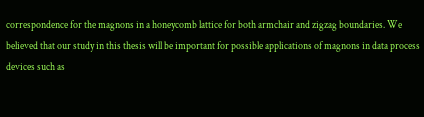correspondence for the magnons in a honeycomb lattice for both armchair and zigzag boundaries. We believed that our study in this thesis will be important for possible applications of magnons in data process devices such as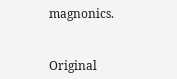magnonics.


Original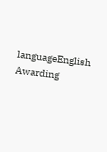languageEnglish
Awarding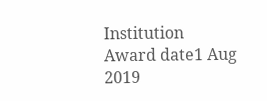Institution
Award date1 Aug 2019